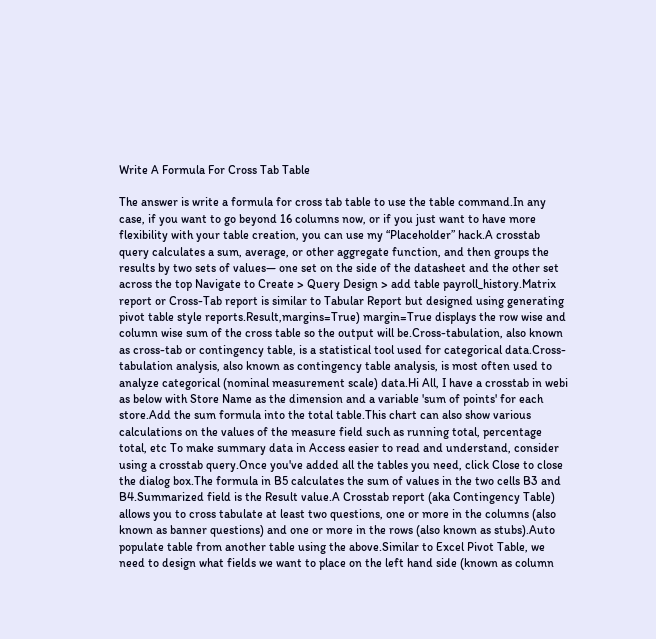Write A Formula For Cross Tab Table

The answer is write a formula for cross tab table to use the table command.In any case, if you want to go beyond 16 columns now, or if you just want to have more flexibility with your table creation, you can use my “Placeholder” hack.A crosstab query calculates a sum, average, or other aggregate function, and then groups the results by two sets of values— one set on the side of the datasheet and the other set across the top Navigate to Create > Query Design > add table payroll_history.Matrix report or Cross-Tab report is similar to Tabular Report but designed using generating pivot table style reports.Result,margins=True) margin=True displays the row wise and column wise sum of the cross table so the output will be.Cross-tabulation, also known as cross-tab or contingency table, is a statistical tool used for categorical data.Cross-tabulation analysis, also known as contingency table analysis, is most often used to analyze categorical (nominal measurement scale) data.Hi All, I have a crosstab in webi as below with Store Name as the dimension and a variable 'sum of points' for each store.Add the sum formula into the total table.This chart can also show various calculations on the values of the measure field such as running total, percentage total, etc To make summary data in Access easier to read and understand, consider using a crosstab query.Once you've added all the tables you need, click Close to close the dialog box.The formula in B5 calculates the sum of values in the two cells B3 and B4.Summarized field is the Result value.A Crosstab report (aka Contingency Table) allows you to cross tabulate at least two questions, one or more in the columns (also known as banner questions) and one or more in the rows (also known as stubs).Auto populate table from another table using the above.Similar to Excel Pivot Table, we need to design what fields we want to place on the left hand side (known as column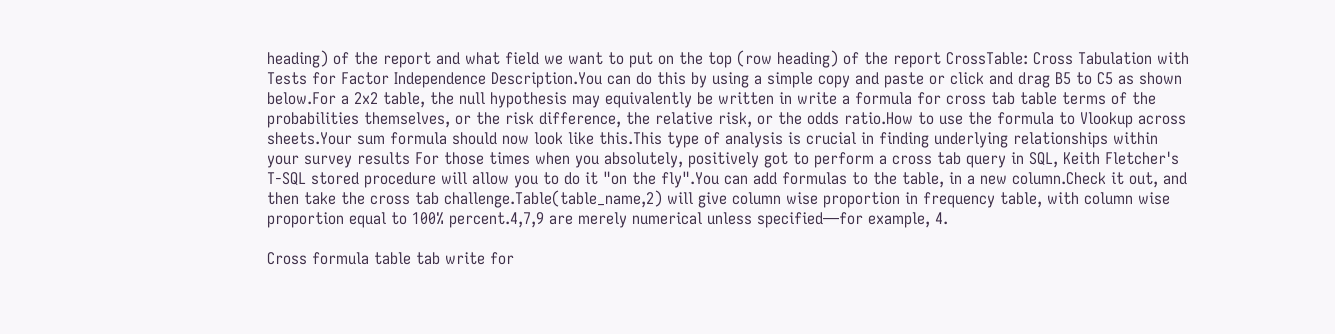heading) of the report and what field we want to put on the top (row heading) of the report CrossTable: Cross Tabulation with Tests for Factor Independence Description.You can do this by using a simple copy and paste or click and drag B5 to C5 as shown below.For a 2x2 table, the null hypothesis may equivalently be written in write a formula for cross tab table terms of the probabilities themselves, or the risk difference, the relative risk, or the odds ratio.How to use the formula to Vlookup across sheets.Your sum formula should now look like this.This type of analysis is crucial in finding underlying relationships within your survey results For those times when you absolutely, positively got to perform a cross tab query in SQL, Keith Fletcher's T-SQL stored procedure will allow you to do it "on the fly".You can add formulas to the table, in a new column.Check it out, and then take the cross tab challenge.Table(table_name,2) will give column wise proportion in frequency table, with column wise proportion equal to 100% percent.4,7,9 are merely numerical unless specified—for example, 4.

Cross formula table tab write for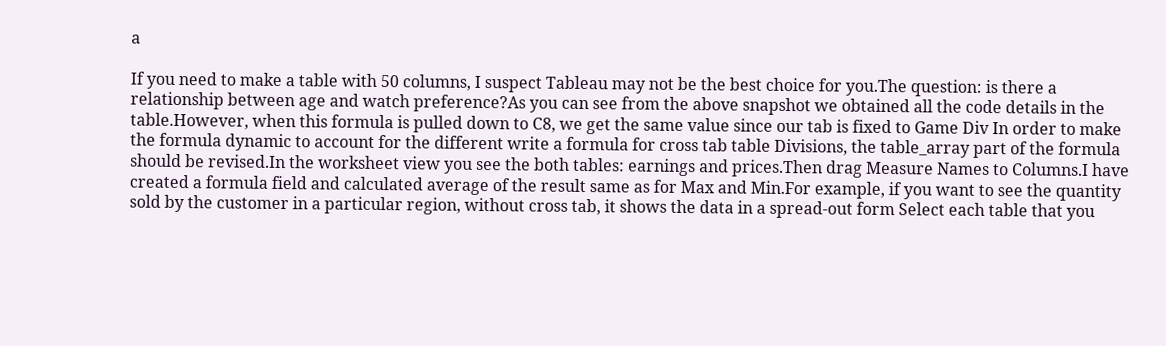a

If you need to make a table with 50 columns, I suspect Tableau may not be the best choice for you.The question: is there a relationship between age and watch preference?As you can see from the above snapshot we obtained all the code details in the table.However, when this formula is pulled down to C8, we get the same value since our tab is fixed to Game Div In order to make the formula dynamic to account for the different write a formula for cross tab table Divisions, the table_array part of the formula should be revised.In the worksheet view you see the both tables: earnings and prices.Then drag Measure Names to Columns.I have created a formula field and calculated average of the result same as for Max and Min.For example, if you want to see the quantity sold by the customer in a particular region, without cross tab, it shows the data in a spread-out form Select each table that you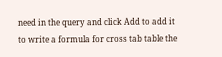need in the query and click Add to add it to write a formula for cross tab table the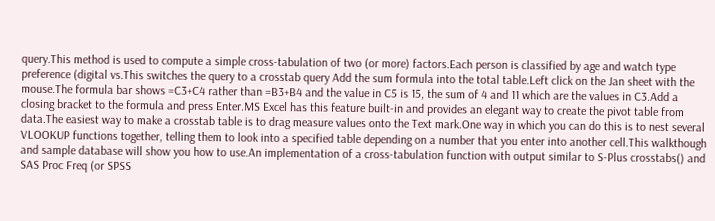query.This method is used to compute a simple cross-tabulation of two (or more) factors.Each person is classified by age and watch type preference (digital vs.This switches the query to a crosstab query Add the sum formula into the total table.Left click on the Jan sheet with the mouse.The formula bar shows =C3+C4 rather than =B3+B4 and the value in C5 is 15, the sum of 4 and 11 which are the values in C3.Add a closing bracket to the formula and press Enter.MS Excel has this feature built-in and provides an elegant way to create the pivot table from data.The easiest way to make a crosstab table is to drag measure values onto the Text mark.One way in which you can do this is to nest several VLOOKUP functions together, telling them to look into a specified table depending on a number that you enter into another cell.This walkthough and sample database will show you how to use.An implementation of a cross-tabulation function with output similar to S-Plus crosstabs() and SAS Proc Freq (or SPSS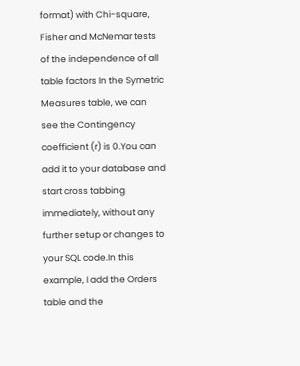format) with Chi-square, Fisher and McNemar tests of the independence of all table factors In the Symetric Measures table, we can see the Contingency coefficient (r) is 0.You can add it to your database and start cross tabbing immediately, without any further setup or changes to your SQL code.In this example, I add the Orders table and the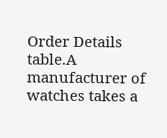Order Details table.A manufacturer of watches takes a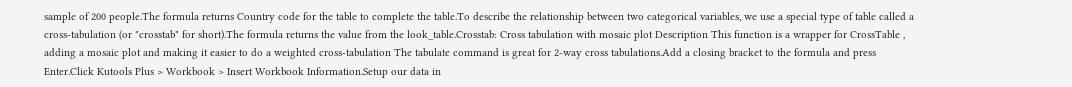sample of 200 people.The formula returns Country code for the table to complete the table.To describe the relationship between two categorical variables, we use a special type of table called a cross-tabulation (or "crosstab" for short).The formula returns the value from the look_table.Crosstab: Cross tabulation with mosaic plot Description This function is a wrapper for CrossTable , adding a mosaic plot and making it easier to do a weighted cross-tabulation The tabulate command is great for 2-way cross tabulations.Add a closing bracket to the formula and press Enter.Click Kutools Plus > Workbook > Insert Workbook Information.Setup our data in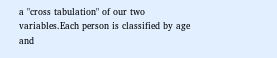a "cross tabulation" of our two variables.Each person is classified by age and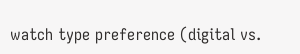watch type preference (digital vs.